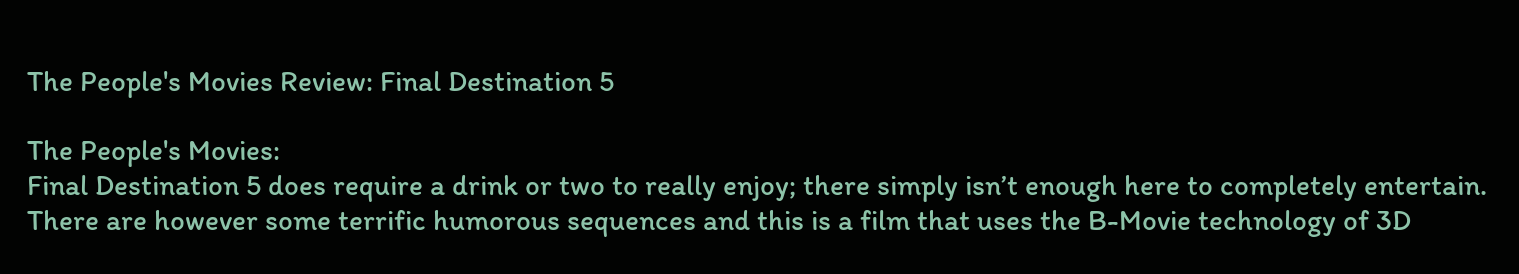The People's Movies Review: Final Destination 5

The People's Movies:
Final Destination 5 does require a drink or two to really enjoy; there simply isn’t enough here to completely entertain. There are however some terrific humorous sequences and this is a film that uses the B-Movie technology of 3D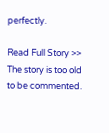perfectly.

Read Full Story >>
The story is too old to be commented.